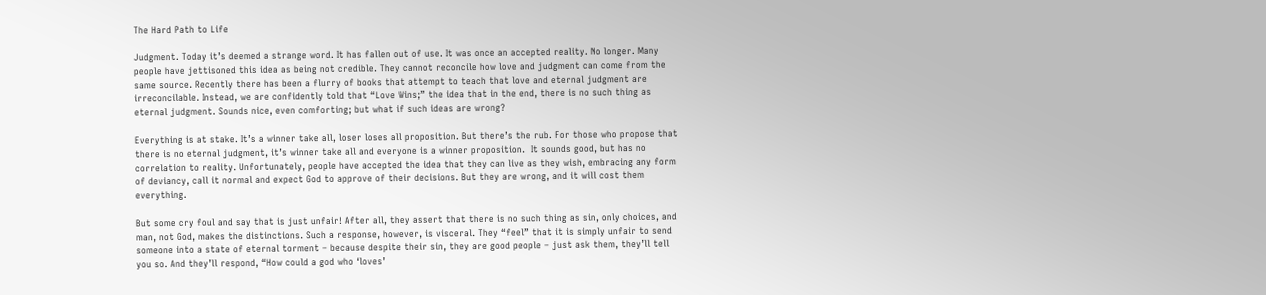The Hard Path to Life

Judgment. Today it’s deemed a strange word. It has fallen out of use. It was once an accepted reality. No longer. Many people have jettisoned this idea as being not credible. They cannot reconcile how love and judgment can come from the same source. Recently there has been a flurry of books that attempt to teach that love and eternal judgment are irreconcilable. Instead, we are confidently told that “Love Wins;” the idea that in the end, there is no such thing as eternal judgment. Sounds nice, even comforting; but what if such ideas are wrong?

Everything is at stake. It’s a winner take all, loser loses all proposition. But there’s the rub. For those who propose that there is no eternal judgment, it’s winner take all and everyone is a winner proposition.  It sounds good, but has no correlation to reality. Unfortunately, people have accepted the idea that they can live as they wish, embracing any form of deviancy, call it normal and expect God to approve of their decisions. But they are wrong, and it will cost them everything.

But some cry foul and say that is just unfair! After all, they assert that there is no such thing as sin, only choices, and man, not God, makes the distinctions. Such a response, however, is visceral. They “feel” that it is simply unfair to send someone into a state of eternal torment – because despite their sin, they are good people – just ask them, they’ll tell you so. And they’ll respond, “How could a god who ‘loves’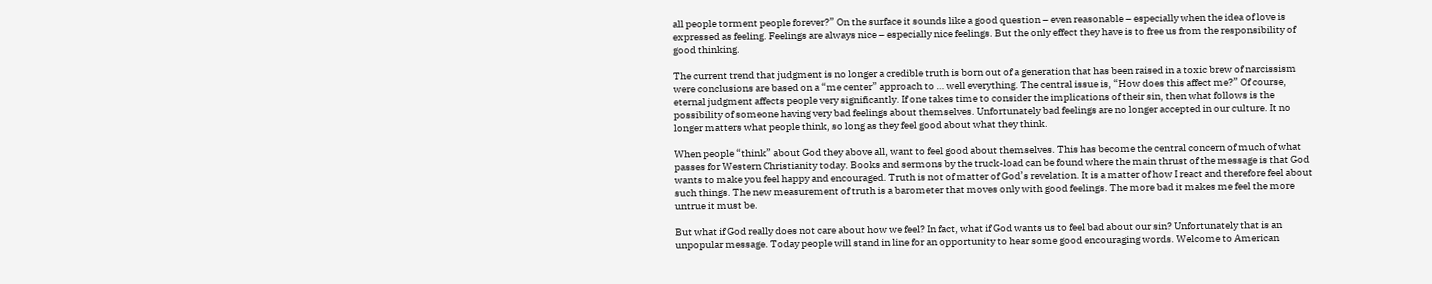all people torment people forever?” On the surface it sounds like a good question – even reasonable – especially when the idea of love is expressed as feeling. Feelings are always nice – especially nice feelings. But the only effect they have is to free us from the responsibility of good thinking.

The current trend that judgment is no longer a credible truth is born out of a generation that has been raised in a toxic brew of narcissism were conclusions are based on a “me center” approach to … well everything. The central issue is, “How does this affect me?” Of course, eternal judgment affects people very significantly. If one takes time to consider the implications of their sin, then what follows is the possibility of someone having very bad feelings about themselves. Unfortunately bad feelings are no longer accepted in our culture. It no longer matters what people think, so long as they feel good about what they think.

When people “think” about God they above all, want to feel good about themselves. This has become the central concern of much of what passes for Western Christianity today. Books and sermons by the truck-load can be found where the main thrust of the message is that God wants to make you feel happy and encouraged. Truth is not of matter of God’s revelation. It is a matter of how I react and therefore feel about such things. The new measurement of truth is a barometer that moves only with good feelings. The more bad it makes me feel the more untrue it must be.

But what if God really does not care about how we feel? In fact, what if God wants us to feel bad about our sin? Unfortunately that is an unpopular message. Today people will stand in line for an opportunity to hear some good encouraging words. Welcome to American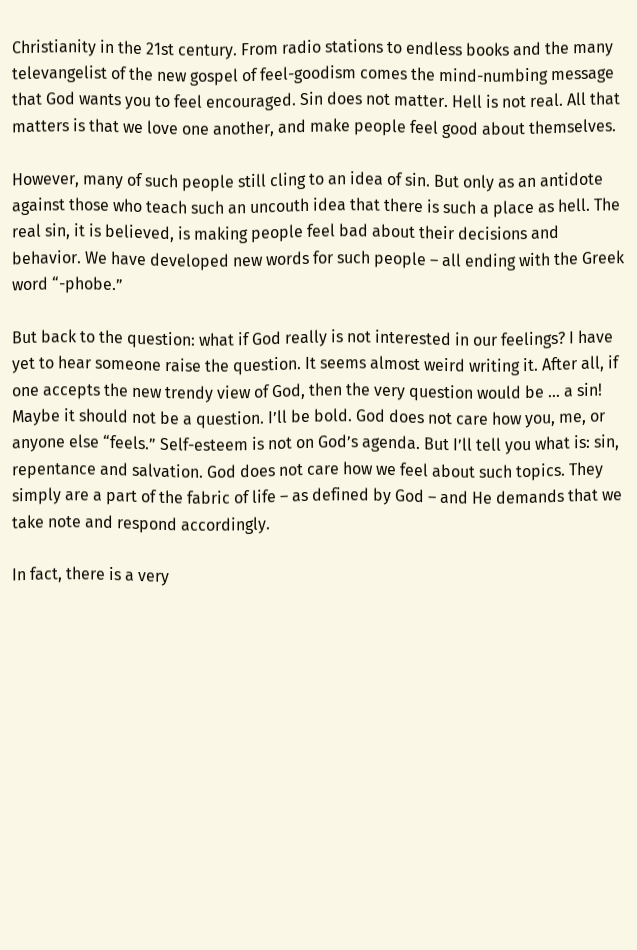Christianity in the 21st century. From radio stations to endless books and the many televangelist of the new gospel of feel-goodism comes the mind-numbing message that God wants you to feel encouraged. Sin does not matter. Hell is not real. All that matters is that we love one another, and make people feel good about themselves.

However, many of such people still cling to an idea of sin. But only as an antidote against those who teach such an uncouth idea that there is such a place as hell. The real sin, it is believed, is making people feel bad about their decisions and behavior. We have developed new words for such people – all ending with the Greek word “-phobe.”

But back to the question: what if God really is not interested in our feelings? I have yet to hear someone raise the question. It seems almost weird writing it. After all, if one accepts the new trendy view of God, then the very question would be … a sin!  Maybe it should not be a question. I’ll be bold. God does not care how you, me, or anyone else “feels.” Self-esteem is not on God’s agenda. But I’ll tell you what is: sin, repentance and salvation. God does not care how we feel about such topics. They simply are a part of the fabric of life – as defined by God – and He demands that we take note and respond accordingly.

In fact, there is a very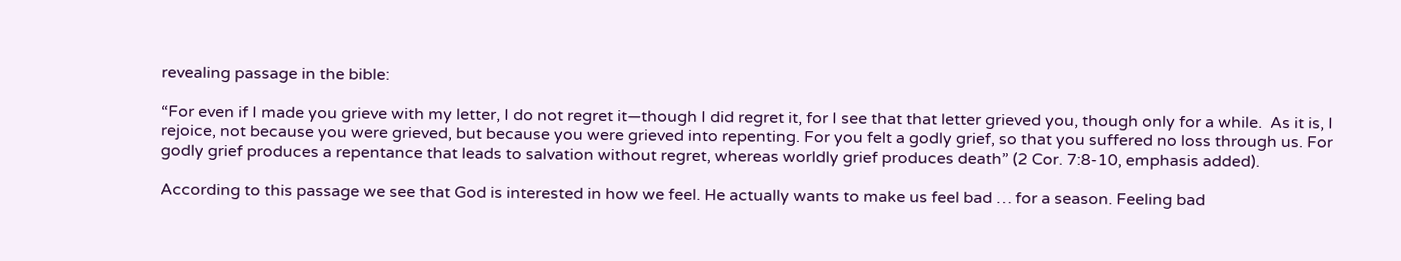revealing passage in the bible:

“For even if I made you grieve with my letter, I do not regret it—though I did regret it, for I see that that letter grieved you, though only for a while.  As it is, I rejoice, not because you were grieved, but because you were grieved into repenting. For you felt a godly grief, so that you suffered no loss through us. For godly grief produces a repentance that leads to salvation without regret, whereas worldly grief produces death” (2 Cor. 7:8-10, emphasis added).

According to this passage we see that God is interested in how we feel. He actually wants to make us feel bad … for a season. Feeling bad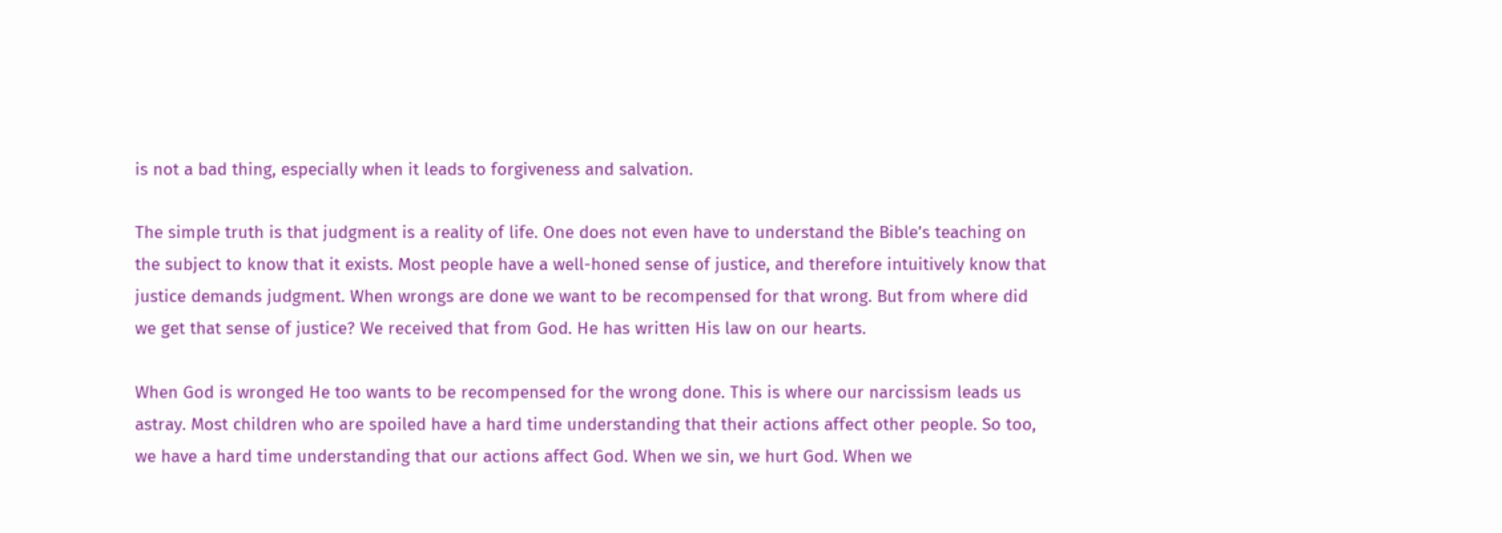is not a bad thing, especially when it leads to forgiveness and salvation.

The simple truth is that judgment is a reality of life. One does not even have to understand the Bible’s teaching on the subject to know that it exists. Most people have a well-honed sense of justice, and therefore intuitively know that justice demands judgment. When wrongs are done we want to be recompensed for that wrong. But from where did we get that sense of justice? We received that from God. He has written His law on our hearts.

When God is wronged He too wants to be recompensed for the wrong done. This is where our narcissism leads us astray. Most children who are spoiled have a hard time understanding that their actions affect other people. So too, we have a hard time understanding that our actions affect God. When we sin, we hurt God. When we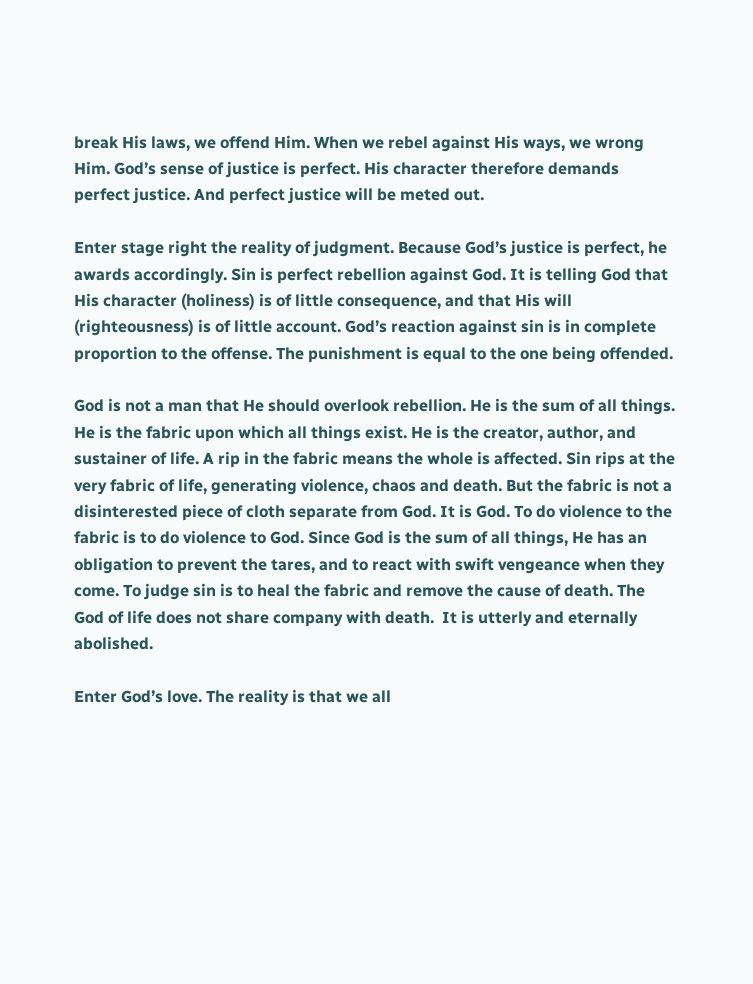break His laws, we offend Him. When we rebel against His ways, we wrong Him. God’s sense of justice is perfect. His character therefore demands perfect justice. And perfect justice will be meted out.

Enter stage right the reality of judgment. Because God’s justice is perfect, he awards accordingly. Sin is perfect rebellion against God. It is telling God that His character (holiness) is of little consequence, and that His will (righteousness) is of little account. God’s reaction against sin is in complete proportion to the offense. The punishment is equal to the one being offended.

God is not a man that He should overlook rebellion. He is the sum of all things. He is the fabric upon which all things exist. He is the creator, author, and sustainer of life. A rip in the fabric means the whole is affected. Sin rips at the very fabric of life, generating violence, chaos and death. But the fabric is not a disinterested piece of cloth separate from God. It is God. To do violence to the fabric is to do violence to God. Since God is the sum of all things, He has an obligation to prevent the tares, and to react with swift vengeance when they come. To judge sin is to heal the fabric and remove the cause of death. The God of life does not share company with death.  It is utterly and eternally abolished.

Enter God’s love. The reality is that we all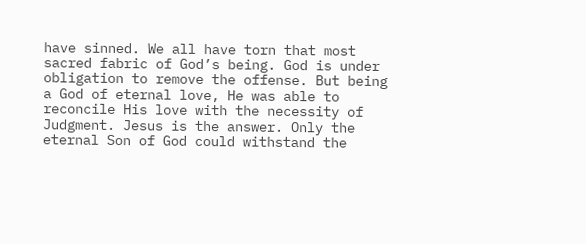have sinned. We all have torn that most sacred fabric of God’s being. God is under obligation to remove the offense. But being a God of eternal love, He was able to reconcile His love with the necessity of Judgment. Jesus is the answer. Only the eternal Son of God could withstand the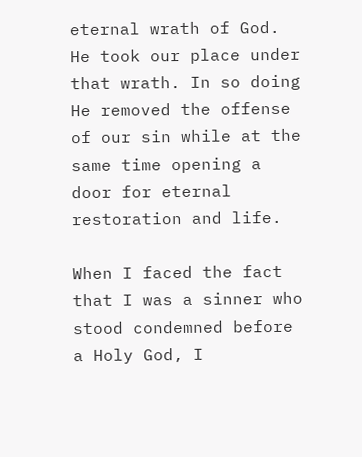eternal wrath of God. He took our place under that wrath. In so doing He removed the offense of our sin while at the same time opening a door for eternal restoration and life.

When I faced the fact that I was a sinner who stood condemned before a Holy God, I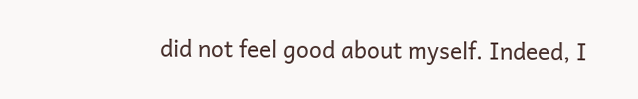did not feel good about myself. Indeed, I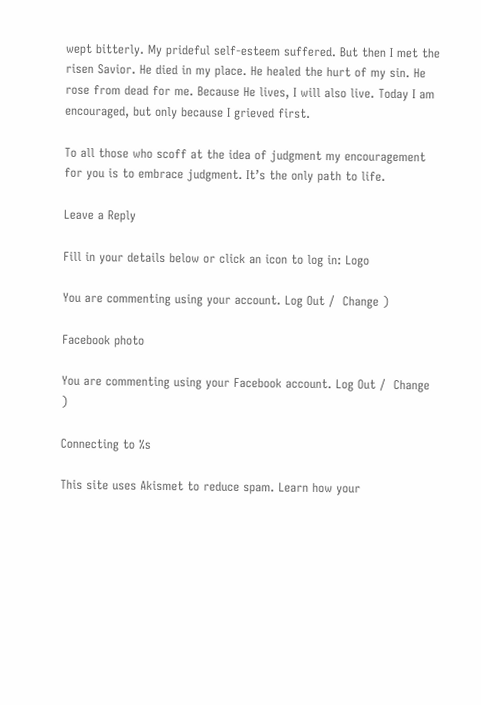wept bitterly. My prideful self-esteem suffered. But then I met the risen Savior. He died in my place. He healed the hurt of my sin. He rose from dead for me. Because He lives, I will also live. Today I am encouraged, but only because I grieved first.

To all those who scoff at the idea of judgment my encouragement for you is to embrace judgment. It’s the only path to life.

Leave a Reply

Fill in your details below or click an icon to log in: Logo

You are commenting using your account. Log Out /  Change )

Facebook photo

You are commenting using your Facebook account. Log Out /  Change )

Connecting to %s

This site uses Akismet to reduce spam. Learn how your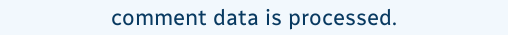comment data is processed.